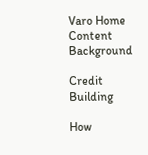Varo Home Content Background

Credit Building

How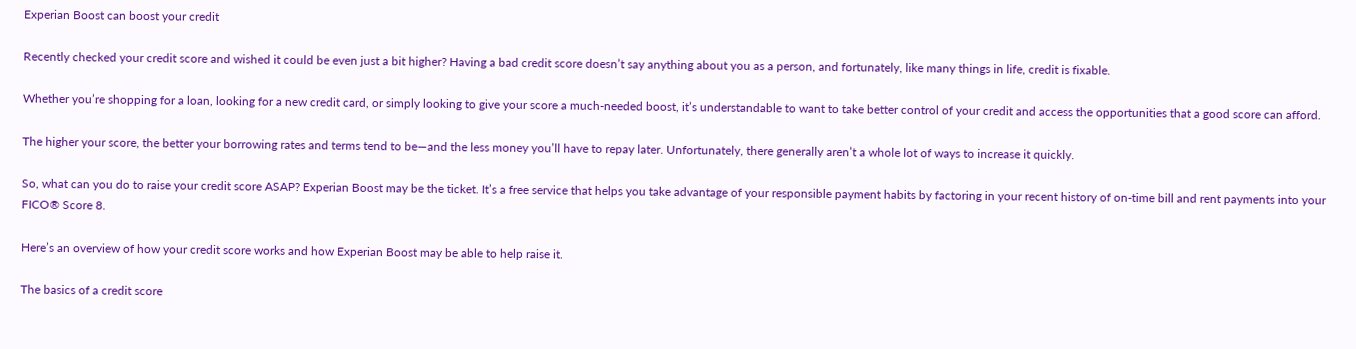Experian Boost can boost your credit

Recently checked your credit score and wished it could be even just a bit higher? Having a bad credit score doesn’t say anything about you as a person, and fortunately, like many things in life, credit is fixable.

Whether you’re shopping for a loan, looking for a new credit card, or simply looking to give your score a much-needed boost, it’s understandable to want to take better control of your credit and access the opportunities that a good score can afford.

The higher your score, the better your borrowing rates and terms tend to be—and the less money you’ll have to repay later. Unfortunately, there generally aren’t a whole lot of ways to increase it quickly.

So, what can you do to raise your credit score ASAP? Experian Boost may be the ticket. It’s a free service that helps you take advantage of your responsible payment habits by factoring in your recent history of on-time bill and rent payments into your FICO® Score 8.

Here’s an overview of how your credit score works and how Experian Boost may be able to help raise it.

The basics of a credit score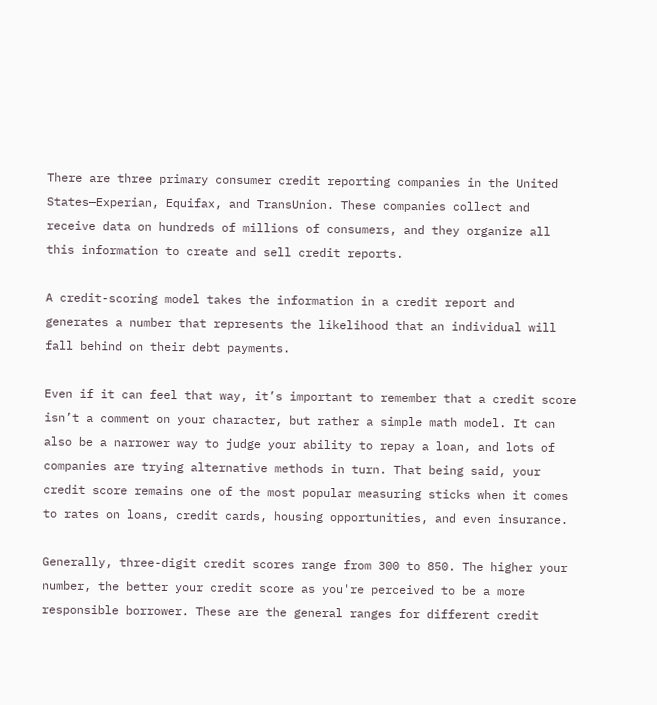There are three primary consumer credit reporting companies in the United States—Experian, Equifax, and TransUnion. These companies collect and receive data on hundreds of millions of consumers, and they organize all this information to create and sell credit reports.

A credit-scoring model takes the information in a credit report and generates a number that represents the likelihood that an individual will fall behind on their debt payments.

Even if it can feel that way, it’s important to remember that a credit score isn’t a comment on your character, but rather a simple math model. It can also be a narrower way to judge your ability to repay a loan, and lots of companies are trying alternative methods in turn. That being said, your credit score remains one of the most popular measuring sticks when it comes to rates on loans, credit cards, housing opportunities, and even insurance.

Generally, three-digit credit scores range from 300 to 850. The higher your number, the better your credit score as you're perceived to be a more responsible borrower. These are the general ranges for different credit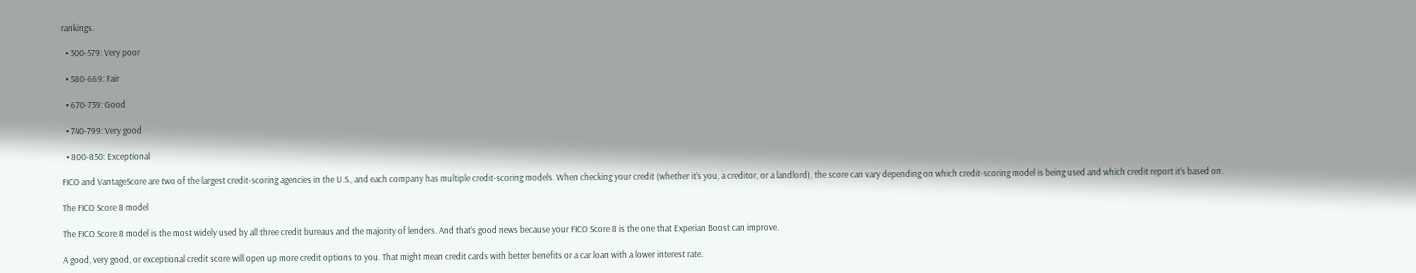rankings.

  • 300-579: Very poor

  • 580-669: Fair

  • 670-739: Good

  • 740-799: Very good

  • 800-850: Exceptional

FICO and VantageScore are two of the largest credit-scoring agencies in the U.S., and each company has multiple credit-scoring models. When checking your credit (whether it’s you, a creditor, or a landlord), the score can vary depending on which credit-scoring model is being used and which credit report it’s based on.

The FICO Score 8 model

The FICO Score 8 model is the most widely used by all three credit bureaus and the majority of lenders. And that’s good news because your FICO Score 8 is the one that Experian Boost can improve.

A good, very good, or exceptional credit score will open up more credit options to you. That might mean credit cards with better benefits or a car loan with a lower interest rate.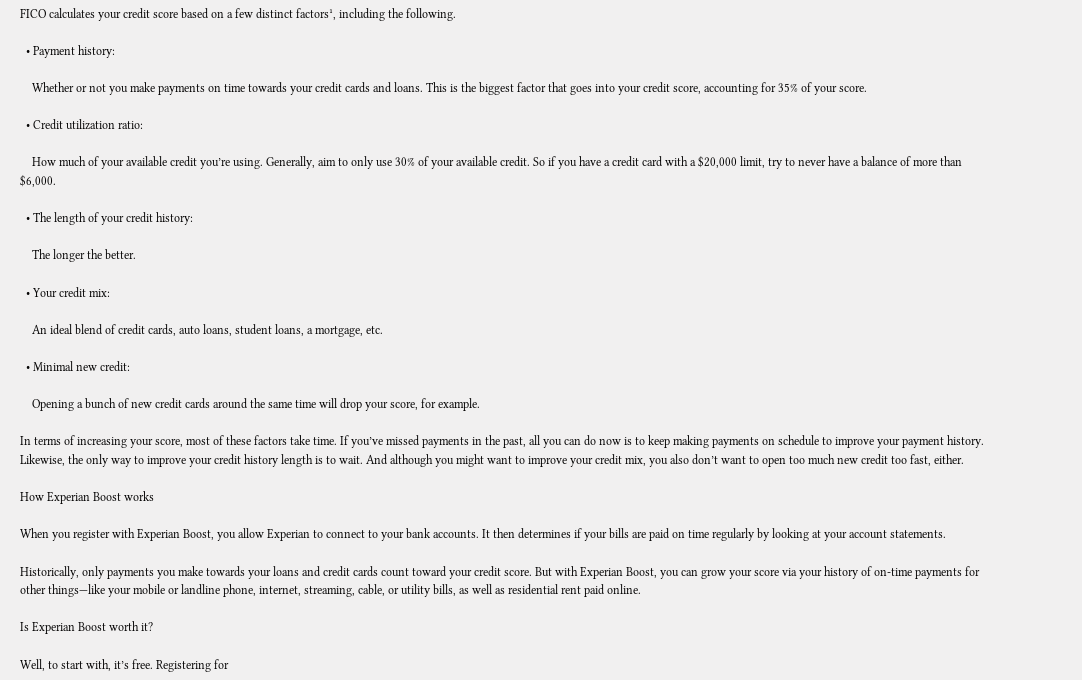FICO calculates your credit score based on a few distinct factors¹, including the following.

  • Payment history:

    Whether or not you make payments on time towards your credit cards and loans. This is the biggest factor that goes into your credit score, accounting for 35% of your score.

  • Credit utilization ratio:

    How much of your available credit you’re using. Generally, aim to only use 30% of your available credit. So if you have a credit card with a $20,000 limit, try to never have a balance of more than $6,000.

  • The length of your credit history:

    The longer the better.

  • Your credit mix:

    An ideal blend of credit cards, auto loans, student loans, a mortgage, etc.

  • Minimal new credit:

    Opening a bunch of new credit cards around the same time will drop your score, for example.

In terms of increasing your score, most of these factors take time. If you’ve missed payments in the past, all you can do now is to keep making payments on schedule to improve your payment history. Likewise, the only way to improve your credit history length is to wait. And although you might want to improve your credit mix, you also don’t want to open too much new credit too fast, either.

How Experian Boost works

When you register with Experian Boost, you allow Experian to connect to your bank accounts. It then determines if your bills are paid on time regularly by looking at your account statements.

Historically, only payments you make towards your loans and credit cards count toward your credit score. But with Experian Boost, you can grow your score via your history of on-time payments for other things—like your mobile or landline phone, internet, streaming, cable, or utility bills, as well as residential rent paid online.

Is Experian Boost worth it?

Well, to start with, it’s free. Registering for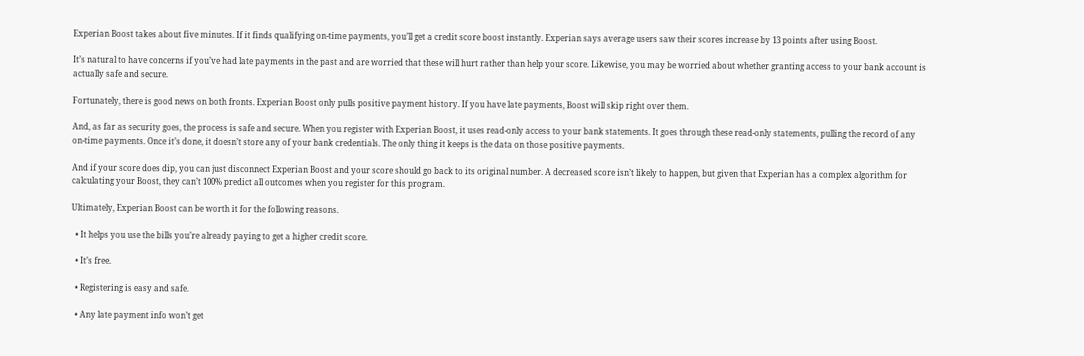Experian Boost takes about five minutes. If it finds qualifying on-time payments, you’ll get a credit score boost instantly. Experian says average users saw their scores increase by 13 points after using Boost.

It’s natural to have concerns if you’ve had late payments in the past and are worried that these will hurt rather than help your score. Likewise, you may be worried about whether granting access to your bank account is actually safe and secure.

Fortunately, there is good news on both fronts. Experian Boost only pulls positive payment history. If you have late payments, Boost will skip right over them.

And, as far as security goes, the process is safe and secure. When you register with Experian Boost, it uses read-only access to your bank statements. It goes through these read-only statements, pulling the record of any on-time payments. Once it’s done, it doesn’t store any of your bank credentials. The only thing it keeps is the data on those positive payments.

And if your score does dip, you can just disconnect Experian Boost and your score should go back to its original number. A decreased score isn’t likely to happen, but given that Experian has a complex algorithm for calculating your Boost, they can’t 100% predict all outcomes when you register for this program.

Ultimately, Experian Boost can be worth it for the following reasons.

  • It helps you use the bills you’re already paying to get a higher credit score.

  • It’s free.

  • Registering is easy and safe.

  • Any late payment info won’t get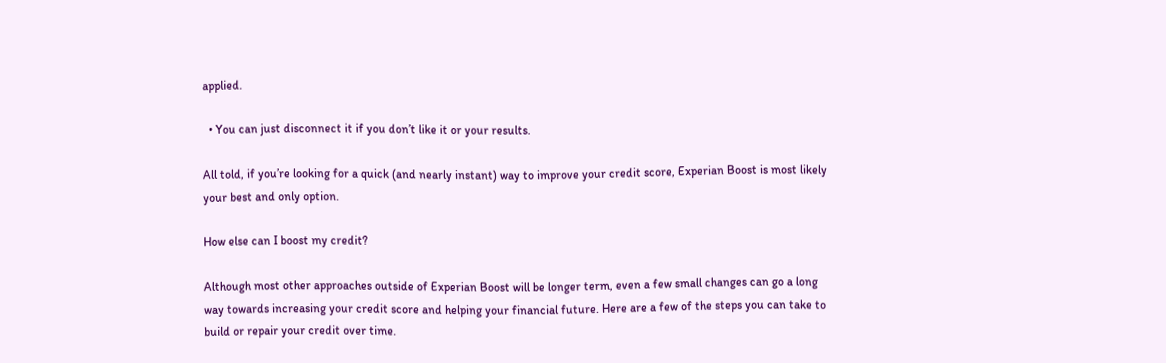applied.

  • You can just disconnect it if you don’t like it or your results.

All told, if you’re looking for a quick (and nearly instant) way to improve your credit score, Experian Boost is most likely your best and only option.

How else can I boost my credit?

Although most other approaches outside of Experian Boost will be longer term, even a few small changes can go a long way towards increasing your credit score and helping your financial future. Here are a few of the steps you can take to build or repair your credit over time.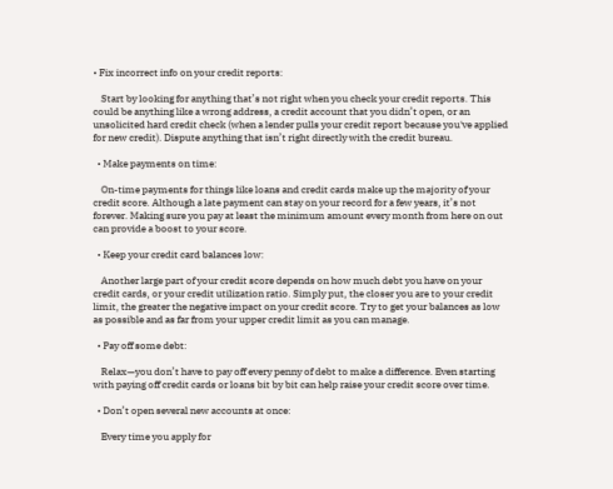• Fix incorrect info on your credit reports:

    Start by looking for anything that’s not right when you check your credit reports. This could be anything like a wrong address, a credit account that you didn’t open, or an unsolicited hard credit check (when a lender pulls your credit report because you've applied for new credit). Dispute anything that isn’t right directly with the credit bureau.

  • Make payments on time:

    On-time payments for things like loans and credit cards make up the majority of your credit score. Although a late payment can stay on your record for a few years, it’s not forever. Making sure you pay at least the minimum amount every month from here on out can provide a boost to your score.

  • Keep your credit card balances low:

    Another large part of your credit score depends on how much debt you have on your credit cards, or your credit utilization ratio. Simply put, the closer you are to your credit limit, the greater the negative impact on your credit score. Try to get your balances as low as possible and as far from your upper credit limit as you can manage.

  • Pay off some debt:

    Relax—you don’t have to pay off every penny of debt to make a difference. Even starting with paying off credit cards or loans bit by bit can help raise your credit score over time.

  • Don’t open several new accounts at once:

    Every time you apply for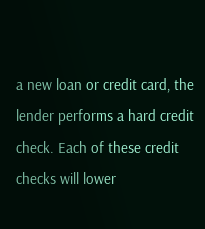a new loan or credit card, the lender performs a hard credit check. Each of these credit checks will lower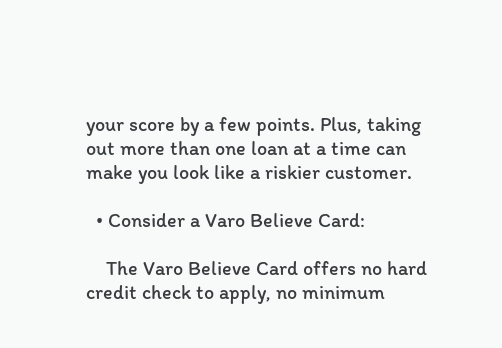your score by a few points. Plus, taking out more than one loan at a time can make you look like a riskier customer.

  • Consider a Varo Believe Card:

    The Varo Believe Card offers no hard credit check to apply, no minimum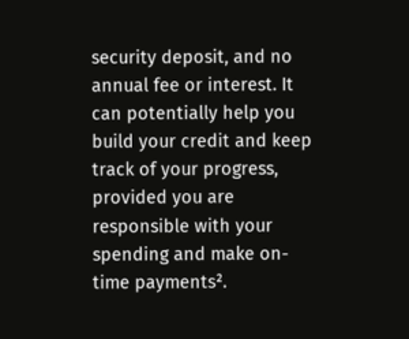security deposit, and no annual fee or interest. It can potentially help you build your credit and keep track of your progress, provided you are responsible with your spending and make on-time payments².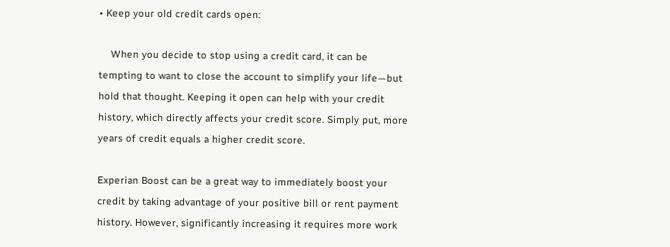• Keep your old credit cards open:

    When you decide to stop using a credit card, it can be tempting to want to close the account to simplify your life—but hold that thought. Keeping it open can help with your credit history, which directly affects your credit score. Simply put, more years of credit equals a higher credit score.

Experian Boost can be a great way to immediately boost your credit by taking advantage of your positive bill or rent payment history. However, significantly increasing it requires more work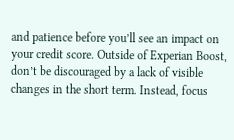and patience before you’ll see an impact on your credit score. Outside of Experian Boost, don’t be discouraged by a lack of visible changes in the short term. Instead, focus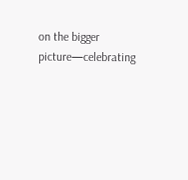on the bigger picture—celebrating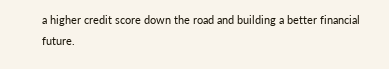a higher credit score down the road and building a better financial future.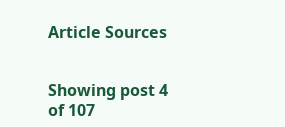Article Sources


Showing post 4 of 107